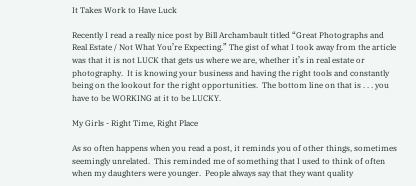It Takes Work to Have Luck

Recently I read a really nice post by Bill Archambault titled “Great Photographs and Real Estate / Not What You’re Expecting.” The gist of what I took away from the article was that it is not LUCK that gets us where we are, whether it’s in real estate or photography.  It is knowing your business and having the right tools and constantly being on the lookout for the right opportunities.  The bottom line on that is . . . you have to be WORKING at it to be LUCKY.

My Girls - Right Time, Right Place

As so often happens when you read a post, it reminds you of other things, sometimes seemingly unrelated.  This reminded me of something that I used to think of often when my daughters were younger.  People always say that they want quality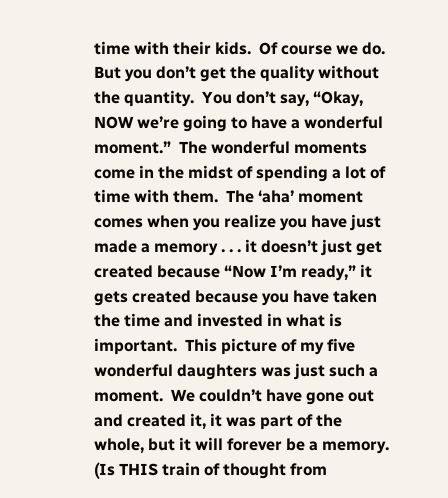time with their kids.  Of course we do.  But you don’t get the quality without the quantity.  You don’t say, “Okay, NOW we’re going to have a wonderful moment.”  The wonderful moments come in the midst of spending a lot of time with them.  The ‘aha’ moment comes when you realize you have just made a memory . . . it doesn’t just get created because “Now I’m ready,” it gets created because you have taken the time and invested in what is important.  This picture of my five wonderful daughters was just such a moment.  We couldn’t have gone out and created it, it was part of the whole, but it will forever be a memory.  (Is THIS train of thought from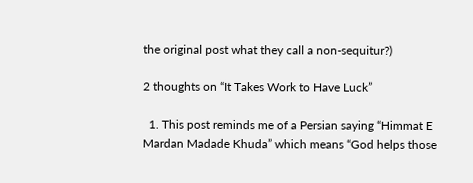the original post what they call a non-sequitur?)

2 thoughts on “It Takes Work to Have Luck”

  1. This post reminds me of a Persian saying “Himmat E Mardan Madade Khuda” which means “God helps those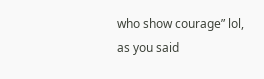who show courage” lol, as you said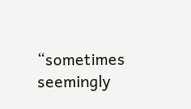“sometimes seemingly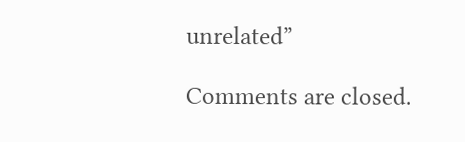unrelated”

Comments are closed.